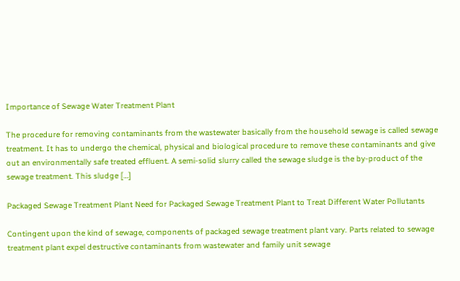Importance of Sewage Water Treatment Plant

The procedure for removing contaminants from the wastewater basically from the household sewage is called sewage treatment. It has to undergo the chemical, physical and biological procedure to remove these contaminants and give out an environmentally safe treated effluent. A semi-solid slurry called the sewage sludge is the by-product of the sewage treatment. This sludge […]

Packaged Sewage Treatment Plant Need for Packaged Sewage Treatment Plant to Treat Different Water Pollutants

Contingent upon the kind of sewage, components of packaged sewage treatment plant vary. Parts related to sewage treatment plant expel destructive contaminants from wastewater and family unit sewage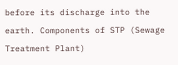before its discharge into the earth. Components of STP (Sewage Treatment Plant)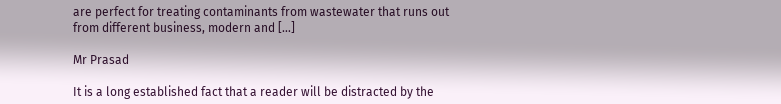are perfect for treating contaminants from wastewater that runs out from different business, modern and […]

Mr Prasad

It is a long established fact that a reader will be distracted by the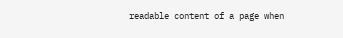readable content of a page when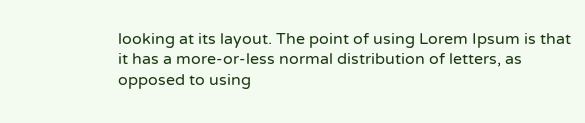looking at its layout. The point of using Lorem Ipsum is that it has a more-or-less normal distribution of letters, as opposed to using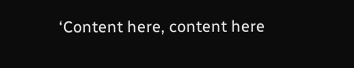‘Content here, content here